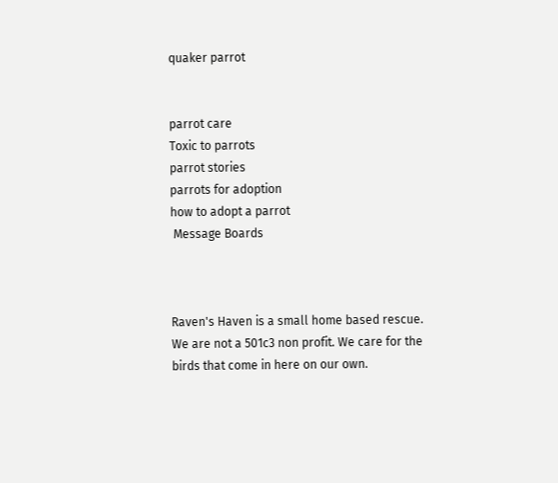quaker parrot


parrot care
Toxic to parrots
parrot stories
parrots for adoption
how to adopt a parrot
 Message Boards



Raven's Haven is a small home based rescue. We are not a 501c3 non profit. We care for the birds that come in here on our own.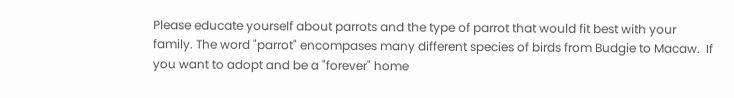Please educate yourself about parrots and the type of parrot that would fit best with your family. The word "parrot" encompases many different species of birds from Budgie to Macaw.  If you want to adopt and be a "forever" home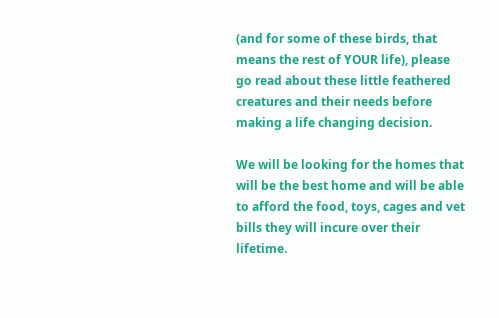(and for some of these birds, that means the rest of YOUR life), please go read about these little feathered creatures and their needs before making a life changing decision.

We will be looking for the homes that will be the best home and will be able to afford the food, toys, cages and vet bills they will incure over their lifetime.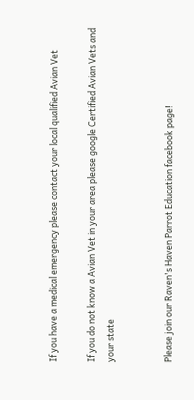If you have a medical emergency please contact your local qualified Avian Vet

If you do not know a Avian Vet in your area please google Certified Avian Vets and your state


Please join our Raven's Haven Parrot Education facebook page!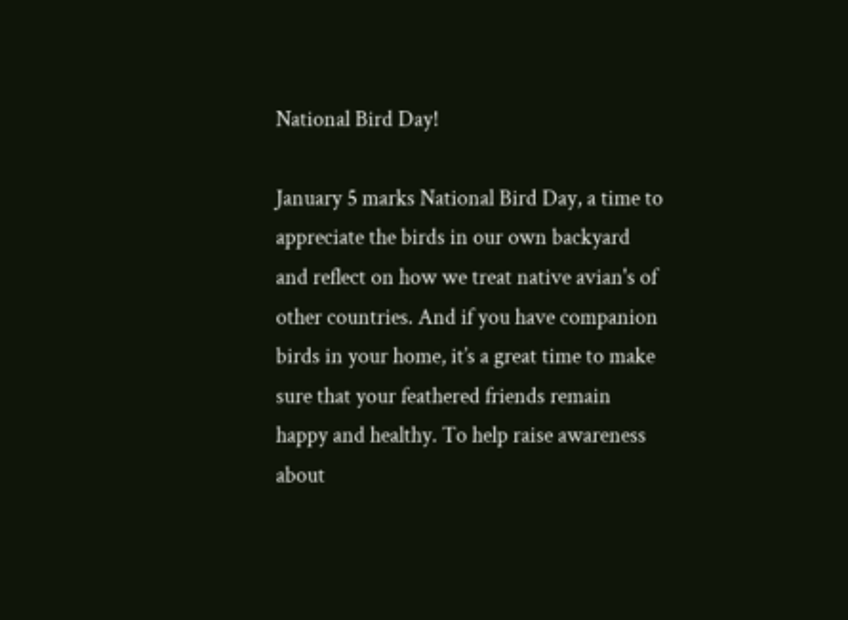National Bird Day!

January 5 marks National Bird Day, a time to appreciate the birds in our own backyard and reflect on how we treat native avian's of other countries. And if you have companion birds in your home, it’s a great time to make sure that your feathered friends remain happy and healthy. To help raise awareness about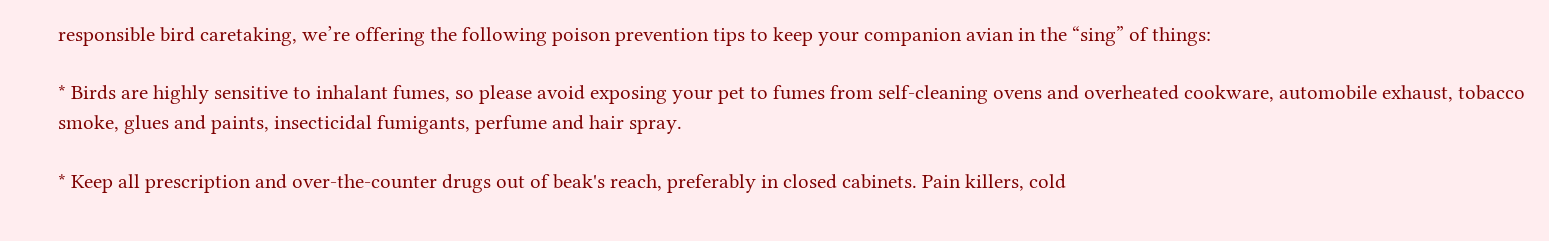responsible bird caretaking, we’re offering the following poison prevention tips to keep your companion avian in the “sing” of things:

* Birds are highly sensitive to inhalant fumes, so please avoid exposing your pet to fumes from self-cleaning ovens and overheated cookware, automobile exhaust, tobacco smoke, glues and paints, insecticidal fumigants, perfume and hair spray.

* Keep all prescription and over-the-counter drugs out of beak's reach, preferably in closed cabinets. Pain killers, cold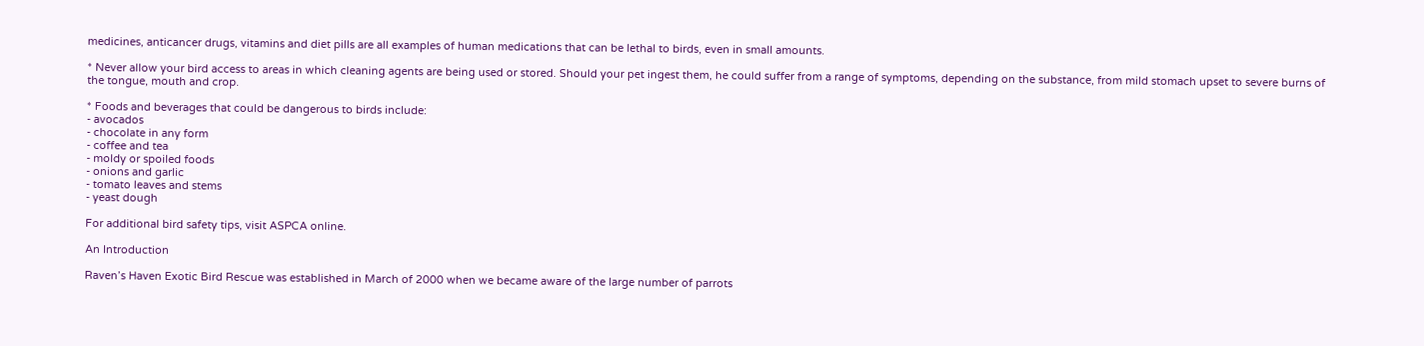medicines, anticancer drugs, vitamins and diet pills are all examples of human medications that can be lethal to birds, even in small amounts.

* Never allow your bird access to areas in which cleaning agents are being used or stored. Should your pet ingest them, he could suffer from a range of symptoms, depending on the substance, from mild stomach upset to severe burns of the tongue, mouth and crop.

* Foods and beverages that could be dangerous to birds include:
- avocados
- chocolate in any form
- coffee and tea
- moldy or spoiled foods
- onions and garlic
- tomato leaves and stems
- yeast dough

For additional bird safety tips, visit ASPCA online.

An Introduction

Raven’s Haven Exotic Bird Rescue was established in March of 2000 when we became aware of the large number of parrots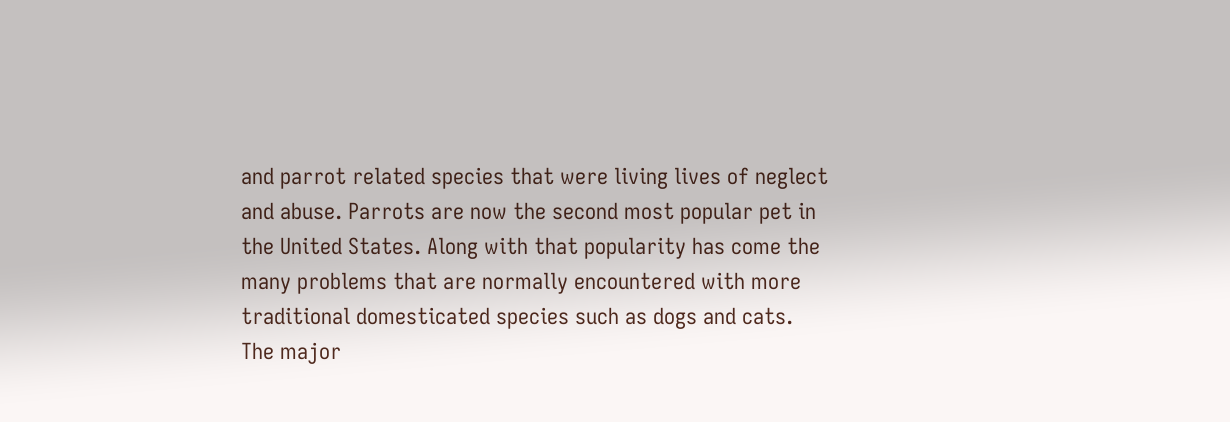and parrot related species that were living lives of neglect and abuse. Parrots are now the second most popular pet in the United States. Along with that popularity has come the many problems that are normally encountered with more traditional domesticated species such as dogs and cats. The major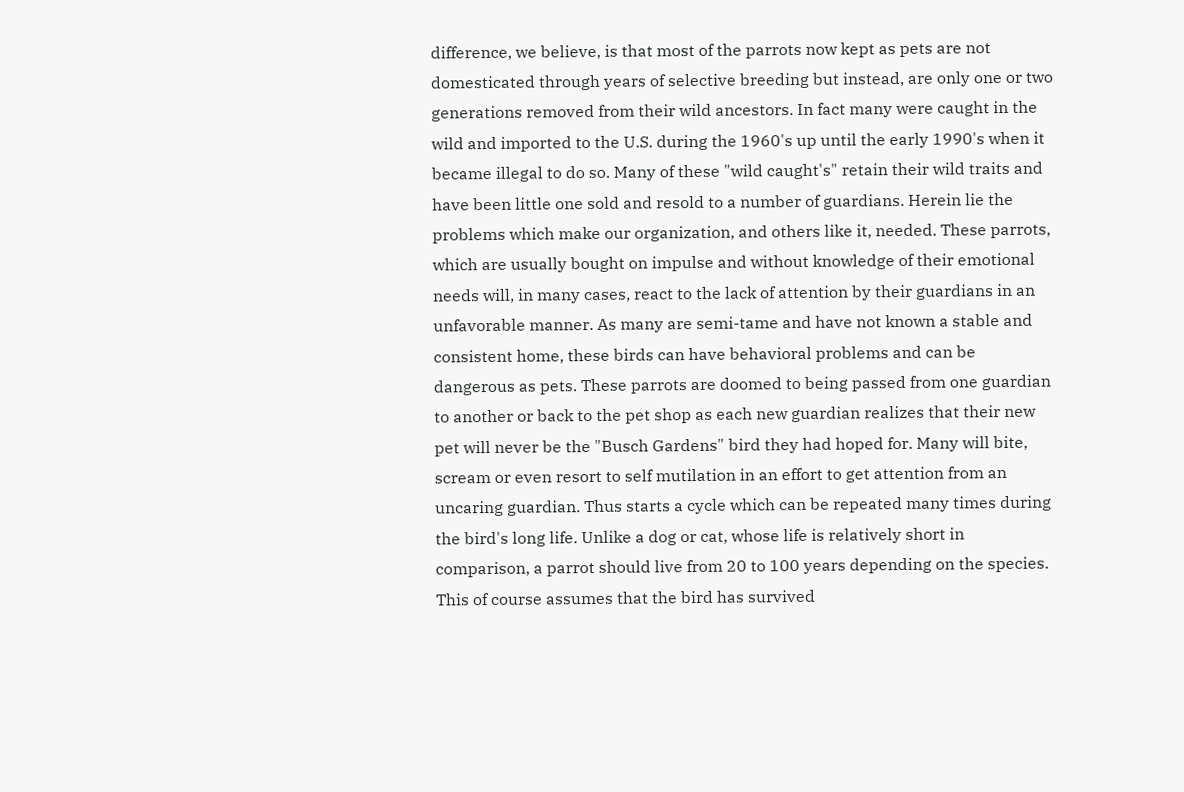difference, we believe, is that most of the parrots now kept as pets are not domesticated through years of selective breeding but instead, are only one or two generations removed from their wild ancestors. In fact many were caught in the wild and imported to the U.S. during the 1960's up until the early 1990's when it became illegal to do so. Many of these "wild caught's" retain their wild traits and have been little one sold and resold to a number of guardians. Herein lie the problems which make our organization, and others like it, needed. These parrots, which are usually bought on impulse and without knowledge of their emotional needs will, in many cases, react to the lack of attention by their guardians in an unfavorable manner. As many are semi-tame and have not known a stable and consistent home, these birds can have behavioral problems and can be dangerous as pets. These parrots are doomed to being passed from one guardian to another or back to the pet shop as each new guardian realizes that their new pet will never be the "Busch Gardens" bird they had hoped for. Many will bite, scream or even resort to self mutilation in an effort to get attention from an uncaring guardian. Thus starts a cycle which can be repeated many times during the bird's long life. Unlike a dog or cat, whose life is relatively short in comparison, a parrot should live from 20 to 100 years depending on the species. This of course assumes that the bird has survived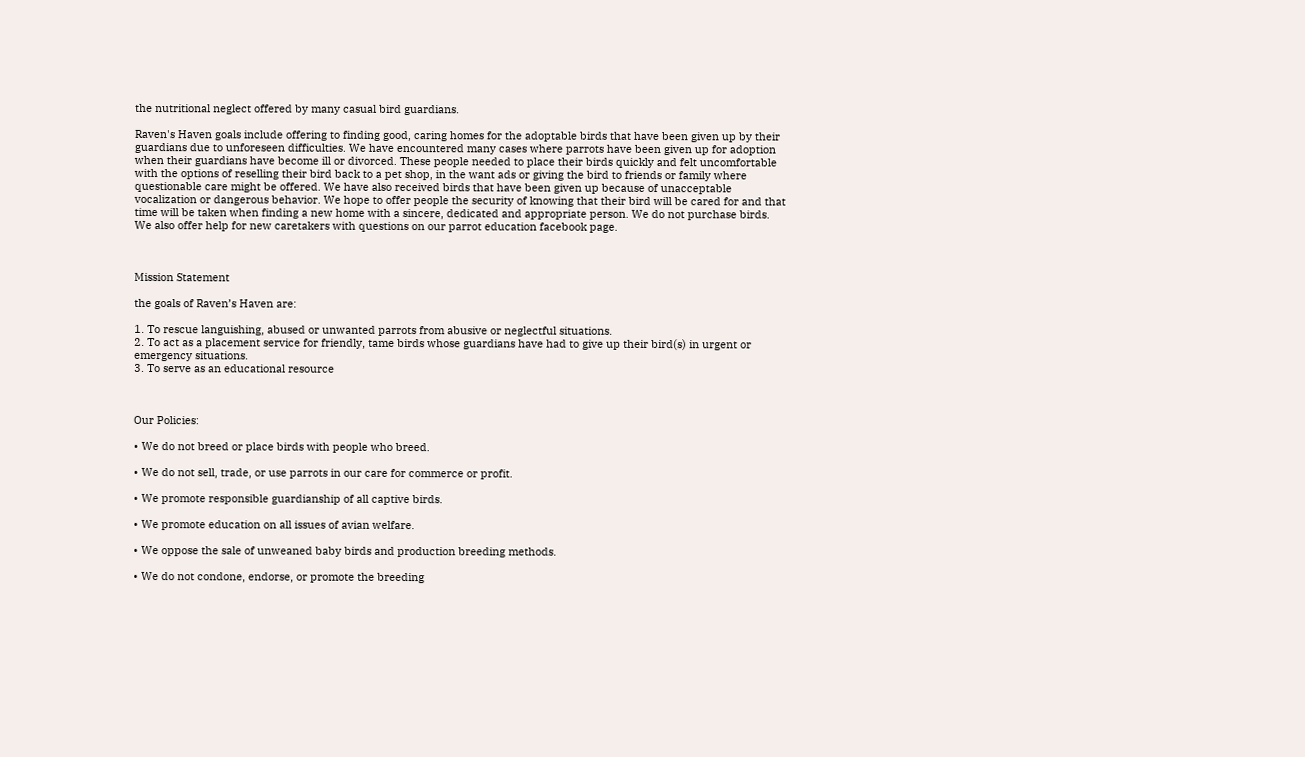the nutritional neglect offered by many casual bird guardians.

Raven's Haven goals include offering to finding good, caring homes for the adoptable birds that have been given up by their guardians due to unforeseen difficulties. We have encountered many cases where parrots have been given up for adoption when their guardians have become ill or divorced. These people needed to place their birds quickly and felt uncomfortable with the options of reselling their bird back to a pet shop, in the want ads or giving the bird to friends or family where questionable care might be offered. We have also received birds that have been given up because of unacceptable vocalization or dangerous behavior. We hope to offer people the security of knowing that their bird will be cared for and that time will be taken when finding a new home with a sincere, dedicated and appropriate person. We do not purchase birds. We also offer help for new caretakers with questions on our parrot education facebook page.



Mission Statement

the goals of Raven’s Haven are:

1. To rescue languishing, abused or unwanted parrots from abusive or neglectful situations.
2. To act as a placement service for friendly, tame birds whose guardians have had to give up their bird(s) in urgent or emergency situations.
3. To serve as an educational resource



Our Policies:

• We do not breed or place birds with people who breed.

• We do not sell, trade, or use parrots in our care for commerce or profit.

• We promote responsible guardianship of all captive birds.

• We promote education on all issues of avian welfare.

• We oppose the sale of unweaned baby birds and production breeding methods.

• We do not condone, endorse, or promote the breeding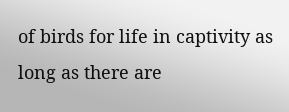of birds for life in captivity as long as there are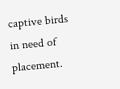captive birds in need of placement.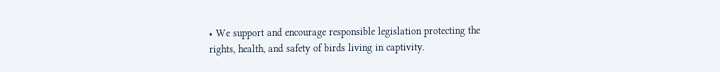• We support and encourage responsible legislation protecting the rights, health, and safety of birds living in captivity.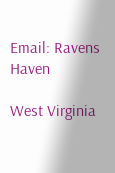Email: Ravens Haven

West Virginia